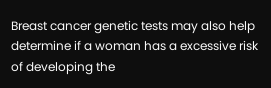Breast cancer genetic tests may also help determine if a woman has a excessive risk of developing the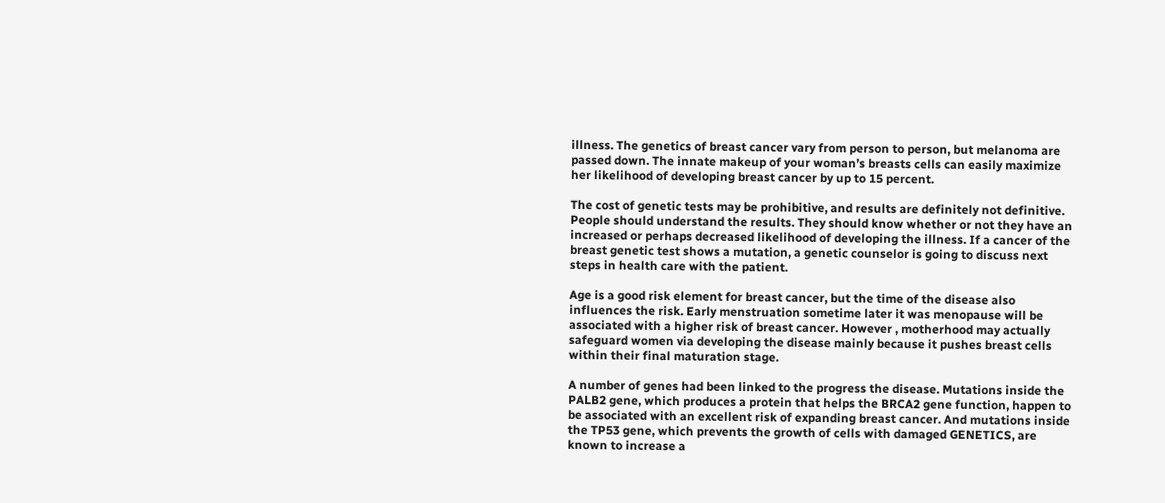illness. The genetics of breast cancer vary from person to person, but melanoma are passed down. The innate makeup of your woman’s breasts cells can easily maximize her likelihood of developing breast cancer by up to 15 percent.

The cost of genetic tests may be prohibitive, and results are definitely not definitive. People should understand the results. They should know whether or not they have an increased or perhaps decreased likelihood of developing the illness. If a cancer of the breast genetic test shows a mutation, a genetic counselor is going to discuss next steps in health care with the patient.

Age is a good risk element for breast cancer, but the time of the disease also influences the risk. Early menstruation sometime later it was menopause will be associated with a higher risk of breast cancer. However , motherhood may actually safeguard women via developing the disease mainly because it pushes breast cells within their final maturation stage.

A number of genes had been linked to the progress the disease. Mutations inside the PALB2 gene, which produces a protein that helps the BRCA2 gene function, happen to be associated with an excellent risk of expanding breast cancer. And mutations inside the TP53 gene, which prevents the growth of cells with damaged GENETICS, are known to increase a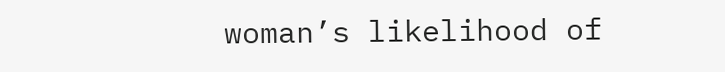woman’s likelihood of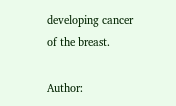developing cancer of the breast.

Author: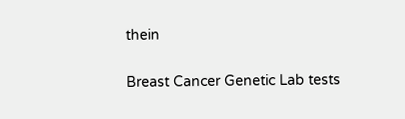thein

Breast Cancer Genetic Lab tests